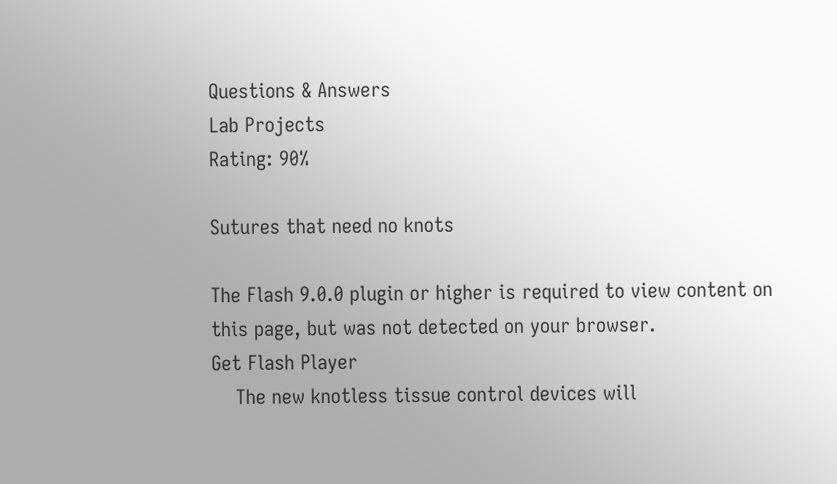Questions & Answers
Lab Projects
Rating: 90%

Sutures that need no knots

The Flash 9.0.0 plugin or higher is required to view content on this page, but was not detected on your browser.
Get Flash Player
    The new knotless tissue control devices will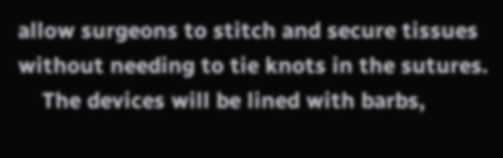allow surgeons to stitch and secure tissues without needing to tie knots in the sutures.
    The devices will be lined with barbs,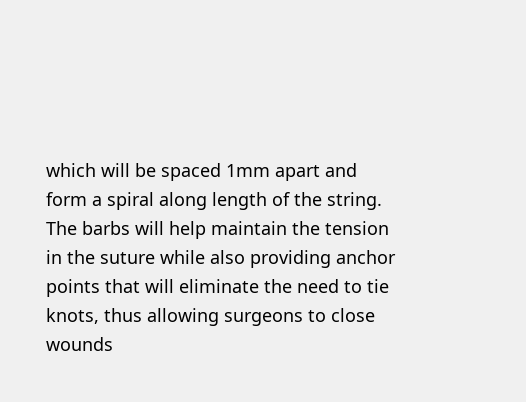which will be spaced 1mm apart and form a spiral along length of the string. The barbs will help maintain the tension in the suture while also providing anchor points that will eliminate the need to tie knots, thus allowing surgeons to close wounds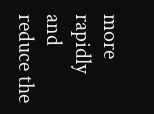more rapidly and reduce the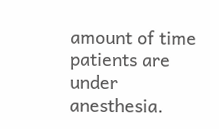amount of time patients are under anesthesia.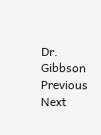Dr. Gibbson
Previous Next